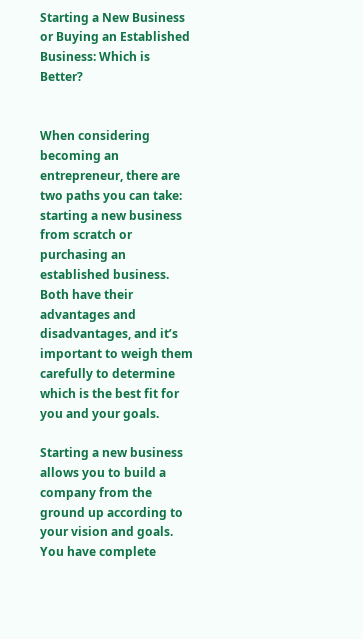Starting a New Business or Buying an Established Business: Which is Better?


When considering becoming an entrepreneur, there are two paths you can take: starting a new business from scratch or purchasing an established business. Both have their advantages and disadvantages, and it’s important to weigh them carefully to determine which is the best fit for you and your goals.

Starting a new business allows you to build a company from the ground up according to your vision and goals. You have complete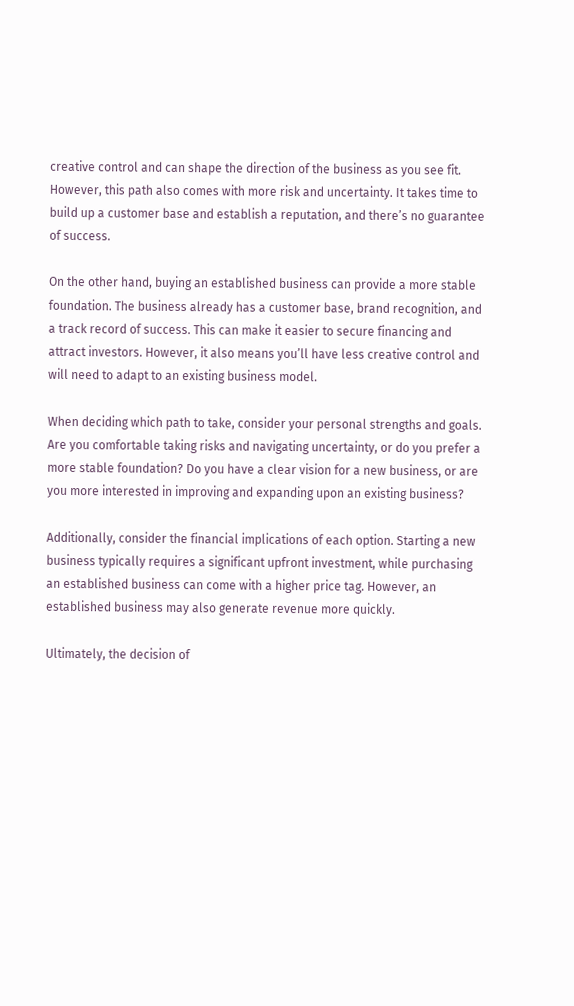creative control and can shape the direction of the business as you see fit. However, this path also comes with more risk and uncertainty. It takes time to build up a customer base and establish a reputation, and there’s no guarantee of success.

On the other hand, buying an established business can provide a more stable foundation. The business already has a customer base, brand recognition, and a track record of success. This can make it easier to secure financing and attract investors. However, it also means you’ll have less creative control and will need to adapt to an existing business model.

When deciding which path to take, consider your personal strengths and goals. Are you comfortable taking risks and navigating uncertainty, or do you prefer a more stable foundation? Do you have a clear vision for a new business, or are you more interested in improving and expanding upon an existing business?

Additionally, consider the financial implications of each option. Starting a new business typically requires a significant upfront investment, while purchasing an established business can come with a higher price tag. However, an established business may also generate revenue more quickly.

Ultimately, the decision of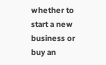whether to start a new business or buy an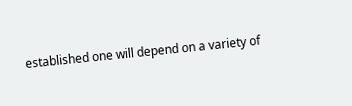established one will depend on a variety of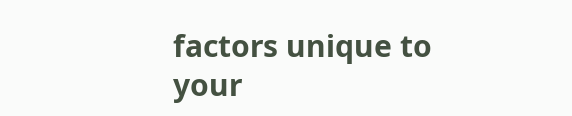factors unique to your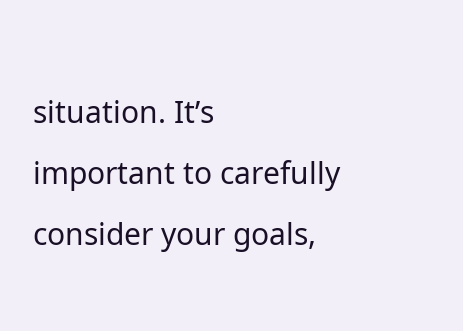situation. It’s important to carefully consider your goals,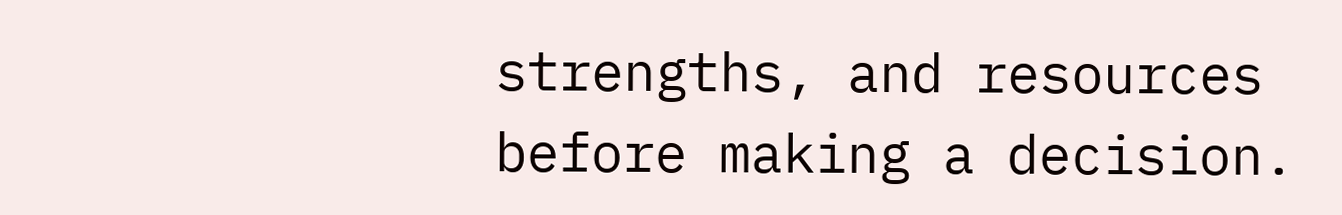strengths, and resources before making a decision.